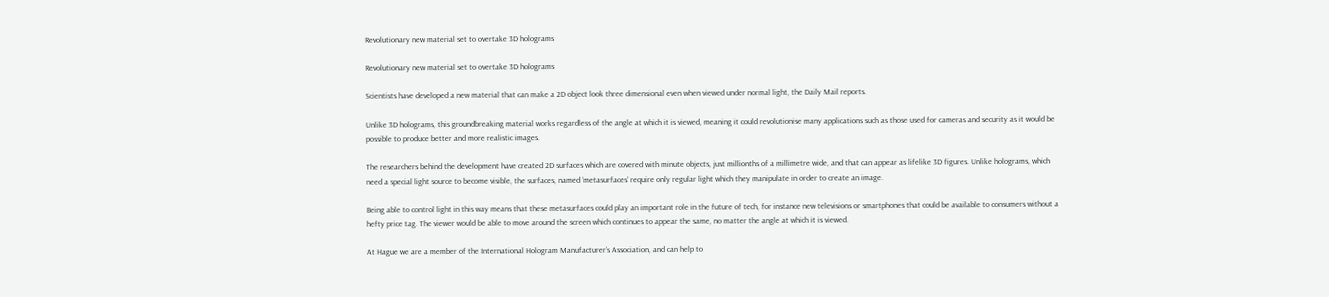Revolutionary new material set to overtake 3D holograms

Revolutionary new material set to overtake 3D holograms

Scientists have developed a new material that can make a 2D object look three dimensional even when viewed under normal light, the Daily Mail reports.

Unlike 3D holograms, this groundbreaking material works regardless of the angle at which it is viewed, meaning it could revolutionise many applications such as those used for cameras and security as it would be possible to produce better and more realistic images.

The researchers behind the development have created 2D surfaces which are covered with minute objects, just millionths of a millimetre wide, and that can appear as lifelike 3D figures. Unlike holograms, which need a special light source to become visible, the surfaces, named ‘metasurfaces’ require only regular light which they manipulate in order to create an image.

Being able to control light in this way means that these metasurfaces could play an important role in the future of tech, for instance new televisions or smartphones that could be available to consumers without a hefty price tag. The viewer would be able to move around the screen which continues to appear the same, no matter the angle at which it is viewed.

At Hague we are a member of the International Hologram Manufacturer’s Association, and can help to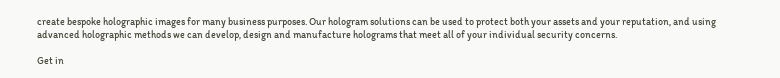create bespoke holographic images for many business purposes. Our hologram solutions can be used to protect both your assets and your reputation, and using advanced holographic methods we can develop, design and manufacture holograms that meet all of your individual security concerns.

Get in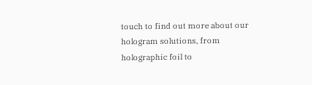touch to find out more about our hologram solutions, from holographic foil to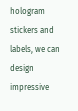hologram stickers and labels, we can design impressive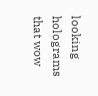looking holograms that wow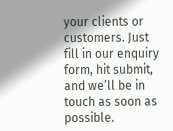your clients or customers. Just fill in our enquiry form, hit submit, and we’ll be in touch as soon as possible.